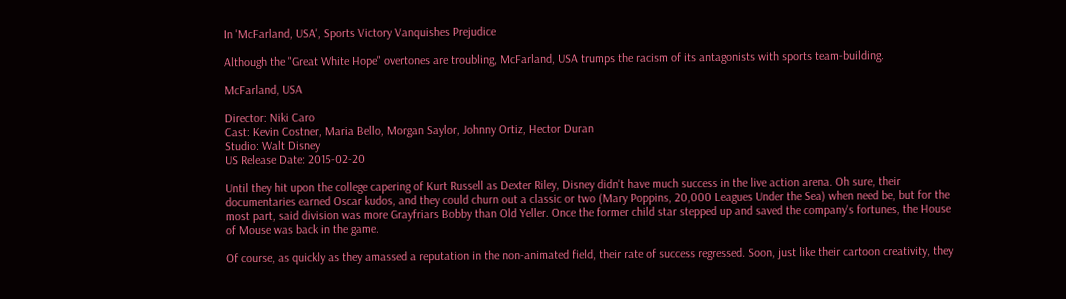In 'McFarland, USA', Sports Victory Vanquishes Prejudice

Although the "Great White Hope" overtones are troubling, McFarland, USA trumps the racism of its antagonists with sports team-building.

McFarland, USA

Director: Niki Caro
Cast: Kevin Costner, Maria Bello, Morgan Saylor, Johnny Ortiz, Hector Duran
Studio: Walt Disney
US Release Date: 2015-02-20

Until they hit upon the college capering of Kurt Russell as Dexter Riley, Disney didn't have much success in the live action arena. Oh sure, their documentaries earned Oscar kudos, and they could churn out a classic or two (Mary Poppins, 20,000 Leagues Under the Sea) when need be, but for the most part, said division was more Grayfriars Bobby than Old Yeller. Once the former child star stepped up and saved the company's fortunes, the House of Mouse was back in the game.

Of course, as quickly as they amassed a reputation in the non-animated field, their rate of success regressed. Soon, just like their cartoon creativity, they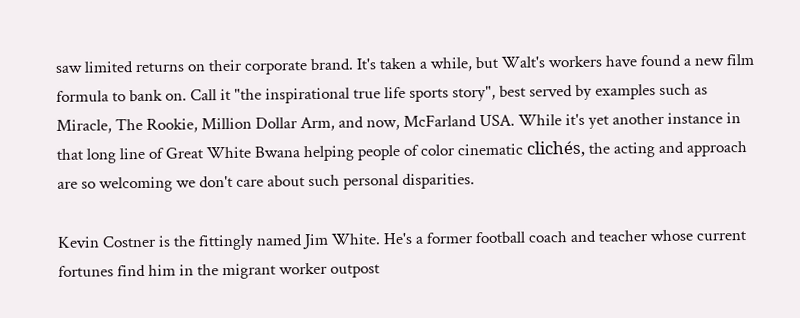saw limited returns on their corporate brand. It's taken a while, but Walt's workers have found a new film formula to bank on. Call it "the inspirational true life sports story", best served by examples such as Miracle, The Rookie, Million Dollar Arm, and now, McFarland USA. While it's yet another instance in that long line of Great White Bwana helping people of color cinematic clichés, the acting and approach are so welcoming we don't care about such personal disparities.

Kevin Costner is the fittingly named Jim White. He's a former football coach and teacher whose current fortunes find him in the migrant worker outpost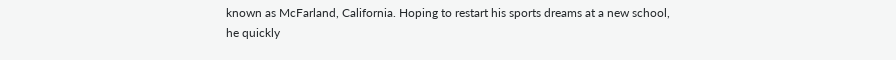known as McFarland, California. Hoping to restart his sports dreams at a new school, he quickly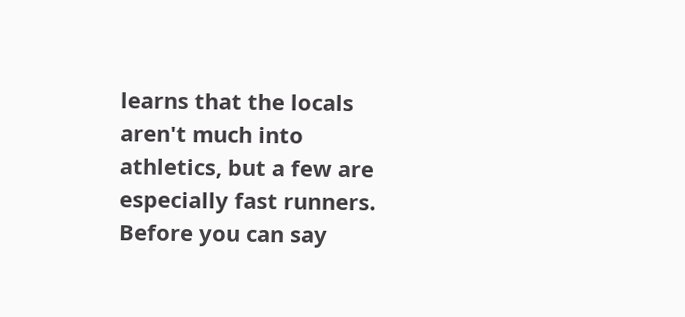learns that the locals aren't much into athletics, but a few are especially fast runners. Before you can say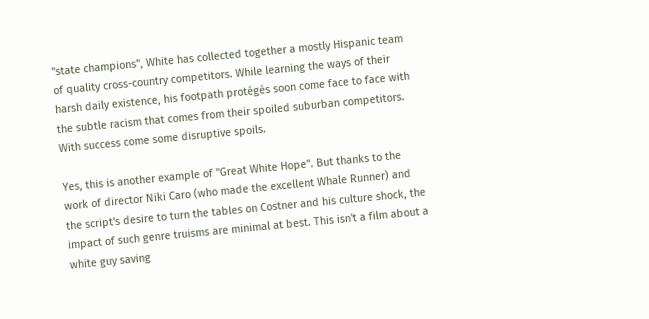"state champions", White has collected together a mostly Hispanic team of quality cross-country competitors. While learning the ways of their harsh daily existence, his footpath protégés soon come face to face with the subtle racism that comes from their spoiled suburban competitors. With success come some disruptive spoils.

Yes, this is another example of "Great White Hope". But thanks to the work of director Niki Caro (who made the excellent Whale Runner) and the script's desire to turn the tables on Costner and his culture shock, the impact of such genre truisms are minimal at best. This isn't a film about a white guy saving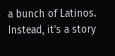a bunch of Latinos. Instead, it's a story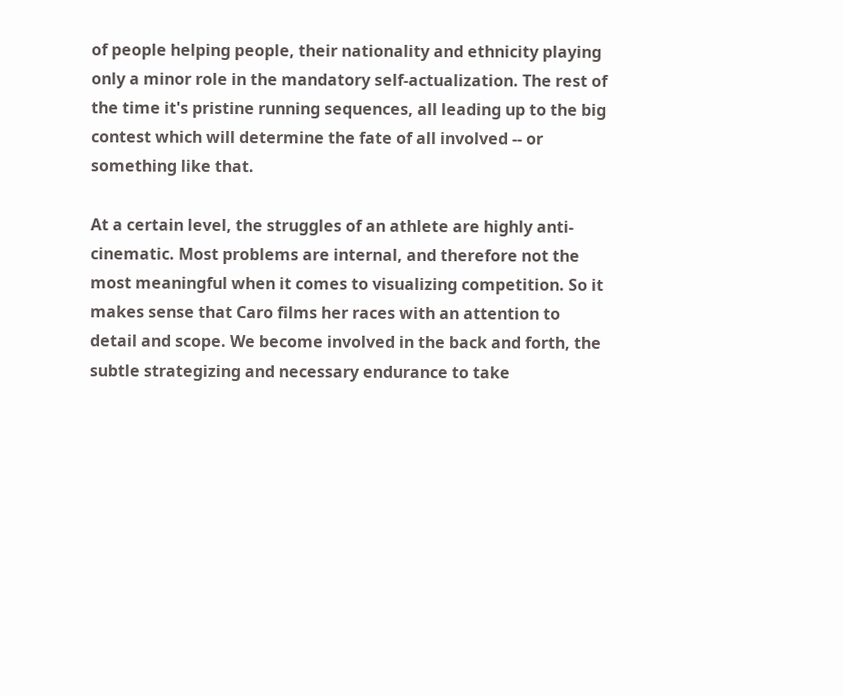of people helping people, their nationality and ethnicity playing only a minor role in the mandatory self-actualization. The rest of the time it's pristine running sequences, all leading up to the big contest which will determine the fate of all involved -- or something like that.

At a certain level, the struggles of an athlete are highly anti-cinematic. Most problems are internal, and therefore not the most meaningful when it comes to visualizing competition. So it makes sense that Caro films her races with an attention to detail and scope. We become involved in the back and forth, the subtle strategizing and necessary endurance to take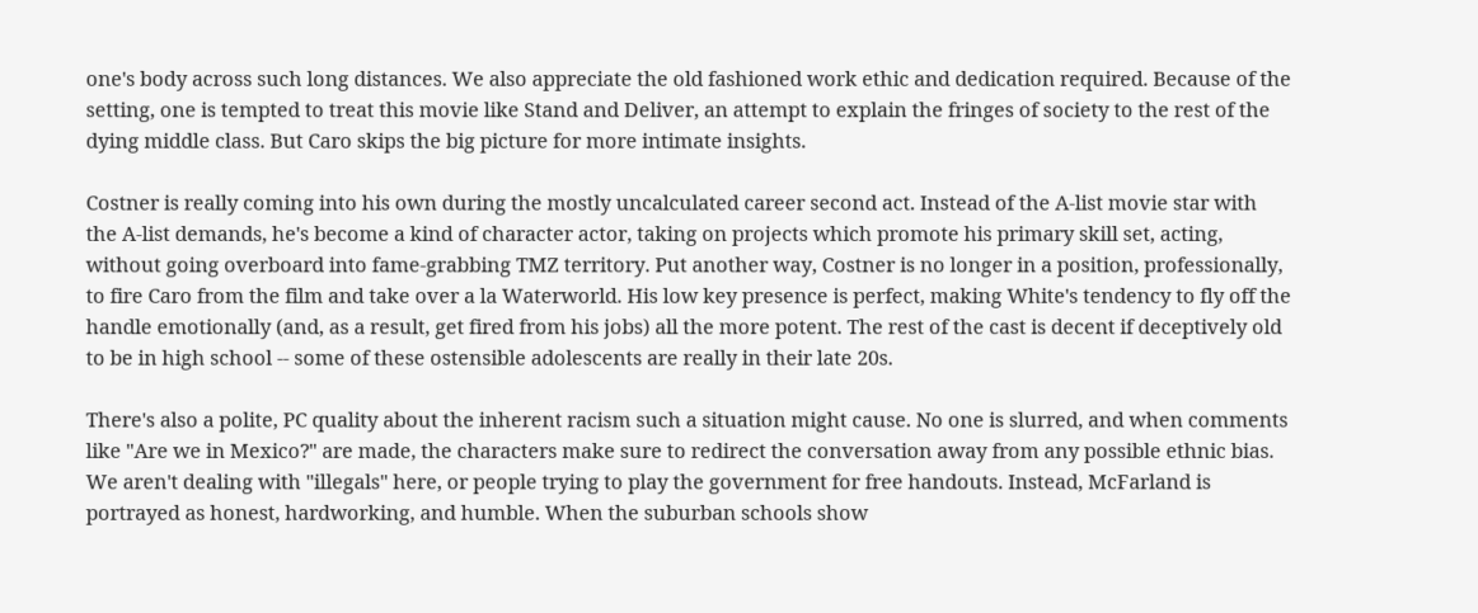one's body across such long distances. We also appreciate the old fashioned work ethic and dedication required. Because of the setting, one is tempted to treat this movie like Stand and Deliver, an attempt to explain the fringes of society to the rest of the dying middle class. But Caro skips the big picture for more intimate insights.

Costner is really coming into his own during the mostly uncalculated career second act. Instead of the A-list movie star with the A-list demands, he's become a kind of character actor, taking on projects which promote his primary skill set, acting, without going overboard into fame-grabbing TMZ territory. Put another way, Costner is no longer in a position, professionally, to fire Caro from the film and take over a la Waterworld. His low key presence is perfect, making White's tendency to fly off the handle emotionally (and, as a result, get fired from his jobs) all the more potent. The rest of the cast is decent if deceptively old to be in high school -- some of these ostensible adolescents are really in their late 20s.

There's also a polite, PC quality about the inherent racism such a situation might cause. No one is slurred, and when comments like "Are we in Mexico?" are made, the characters make sure to redirect the conversation away from any possible ethnic bias. We aren't dealing with "illegals" here, or people trying to play the government for free handouts. Instead, McFarland is portrayed as honest, hardworking, and humble. When the suburban schools show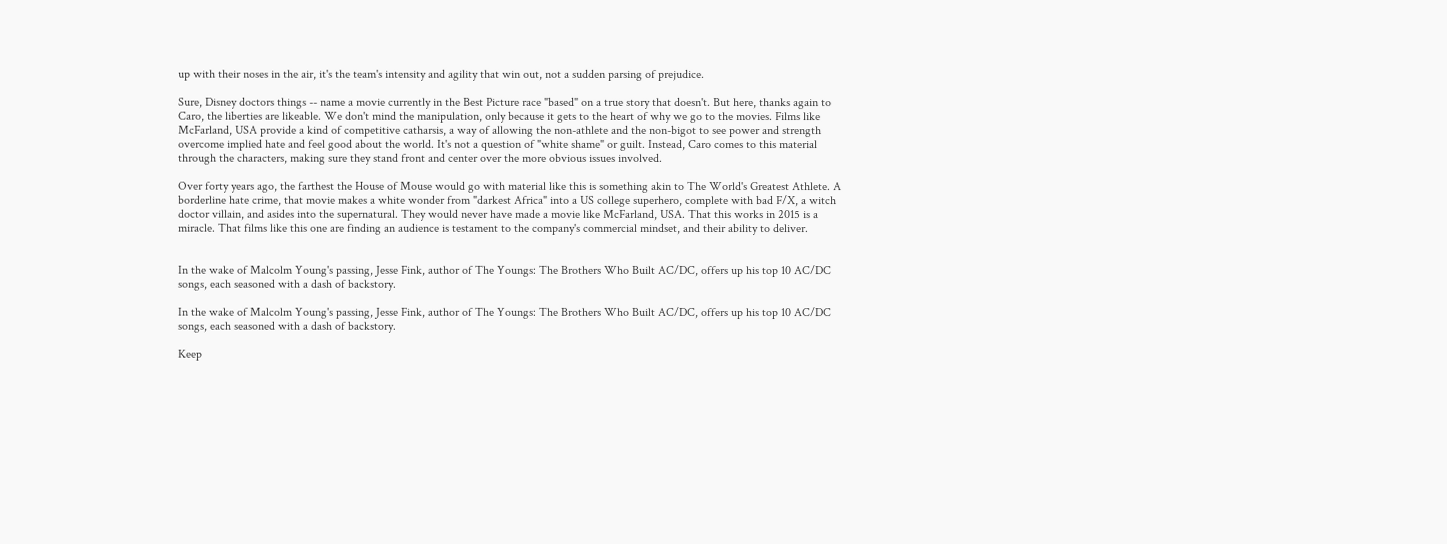up with their noses in the air, it's the team's intensity and agility that win out, not a sudden parsing of prejudice.

Sure, Disney doctors things -- name a movie currently in the Best Picture race "based" on a true story that doesn't. But here, thanks again to Caro, the liberties are likeable. We don't mind the manipulation, only because it gets to the heart of why we go to the movies. Films like McFarland, USA provide a kind of competitive catharsis, a way of allowing the non-athlete and the non-bigot to see power and strength overcome implied hate and feel good about the world. It's not a question of "white shame" or guilt. Instead, Caro comes to this material through the characters, making sure they stand front and center over the more obvious issues involved.

Over forty years ago, the farthest the House of Mouse would go with material like this is something akin to The World's Greatest Athlete. A borderline hate crime, that movie makes a white wonder from "darkest Africa" into a US college superhero, complete with bad F/X, a witch doctor villain, and asides into the supernatural. They would never have made a movie like McFarland, USA. That this works in 2015 is a miracle. That films like this one are finding an audience is testament to the company's commercial mindset, and their ability to deliver.


In the wake of Malcolm Young's passing, Jesse Fink, author of The Youngs: The Brothers Who Built AC/DC, offers up his top 10 AC/DC songs, each seasoned with a dash of backstory.

In the wake of Malcolm Young's passing, Jesse Fink, author of The Youngs: The Brothers Who Built AC/DC, offers up his top 10 AC/DC songs, each seasoned with a dash of backstory.

Keep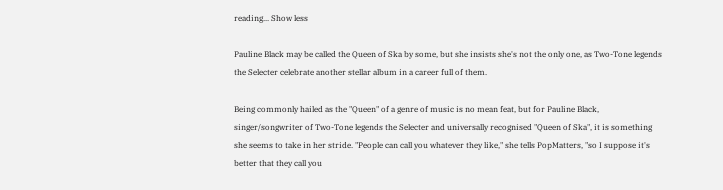reading... Show less

Pauline Black may be called the Queen of Ska by some, but she insists she's not the only one, as Two-Tone legends the Selecter celebrate another stellar album in a career full of them.

Being commonly hailed as the "Queen" of a genre of music is no mean feat, but for Pauline Black, singer/songwriter of Two-Tone legends the Selecter and universally recognised "Queen of Ska", it is something she seems to take in her stride. "People can call you whatever they like," she tells PopMatters, "so I suppose it's better that they call you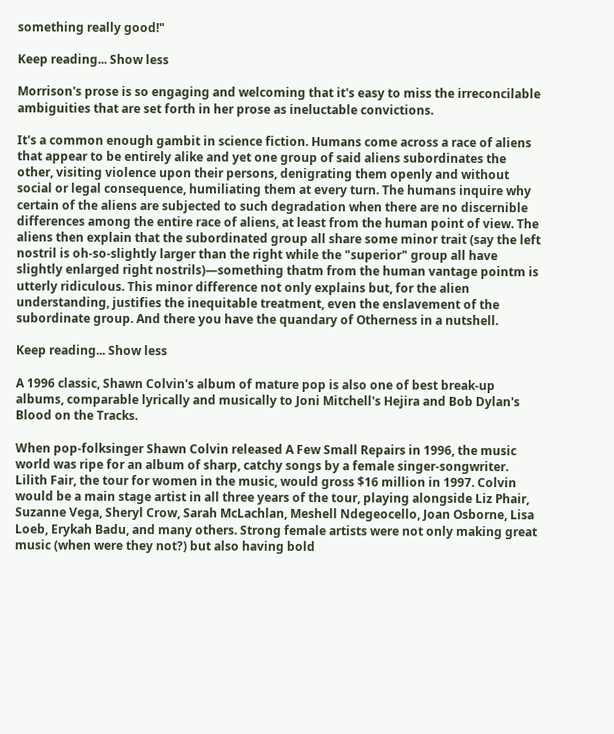something really good!"

Keep reading... Show less

Morrison's prose is so engaging and welcoming that it's easy to miss the irreconcilable ambiguities that are set forth in her prose as ineluctable convictions.

It's a common enough gambit in science fiction. Humans come across a race of aliens that appear to be entirely alike and yet one group of said aliens subordinates the other, visiting violence upon their persons, denigrating them openly and without social or legal consequence, humiliating them at every turn. The humans inquire why certain of the aliens are subjected to such degradation when there are no discernible differences among the entire race of aliens, at least from the human point of view. The aliens then explain that the subordinated group all share some minor trait (say the left nostril is oh-so-slightly larger than the right while the "superior" group all have slightly enlarged right nostrils)—something thatm from the human vantage pointm is utterly ridiculous. This minor difference not only explains but, for the alien understanding, justifies the inequitable treatment, even the enslavement of the subordinate group. And there you have the quandary of Otherness in a nutshell.

Keep reading... Show less

A 1996 classic, Shawn Colvin's album of mature pop is also one of best break-up albums, comparable lyrically and musically to Joni Mitchell's Hejira and Bob Dylan's Blood on the Tracks.

When pop-folksinger Shawn Colvin released A Few Small Repairs in 1996, the music world was ripe for an album of sharp, catchy songs by a female singer-songwriter. Lilith Fair, the tour for women in the music, would gross $16 million in 1997. Colvin would be a main stage artist in all three years of the tour, playing alongside Liz Phair, Suzanne Vega, Sheryl Crow, Sarah McLachlan, Meshell Ndegeocello, Joan Osborne, Lisa Loeb, Erykah Badu, and many others. Strong female artists were not only making great music (when were they not?) but also having bold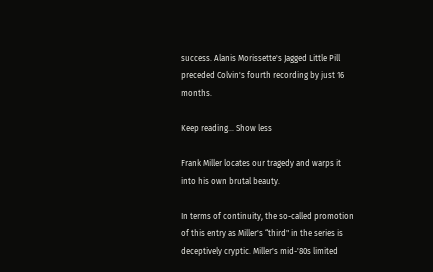success. Alanis Morissette's Jagged Little Pill preceded Colvin's fourth recording by just 16 months.

Keep reading... Show less

Frank Miller locates our tragedy and warps it into his own brutal beauty.

In terms of continuity, the so-called promotion of this entry as Miller's “third" in the series is deceptively cryptic. Miller's mid-'80s limited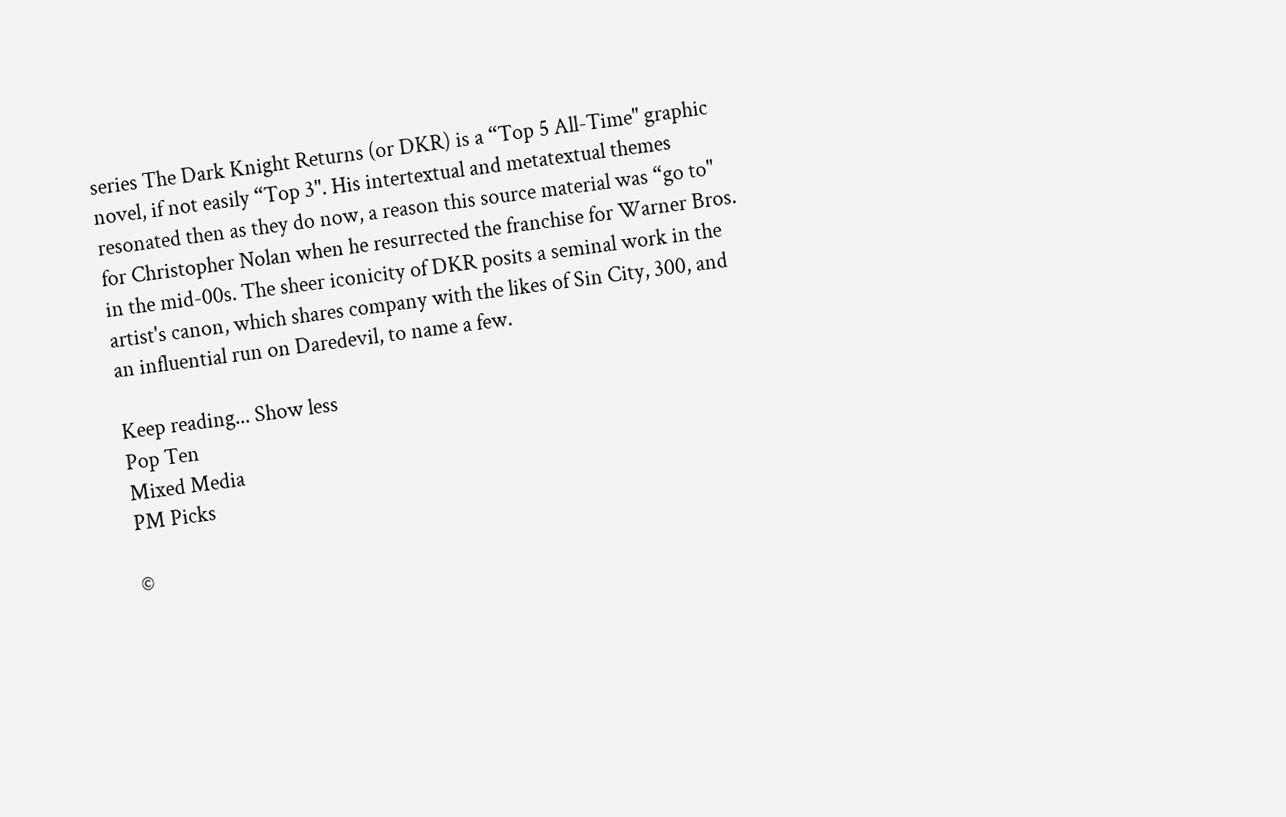series The Dark Knight Returns (or DKR) is a “Top 5 All-Time" graphic novel, if not easily “Top 3". His intertextual and metatextual themes resonated then as they do now, a reason this source material was “go to" for Christopher Nolan when he resurrected the franchise for Warner Bros. in the mid-00s. The sheer iconicity of DKR posits a seminal work in the artist's canon, which shares company with the likes of Sin City, 300, and an influential run on Daredevil, to name a few.

Keep reading... Show less
Pop Ten
Mixed Media
PM Picks

©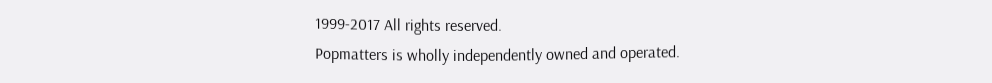1999-2017 All rights reserved.
Popmatters is wholly independently owned and operated.